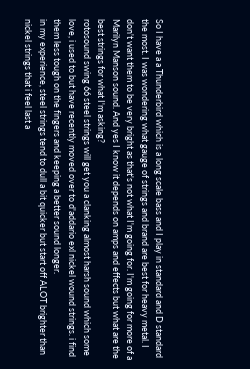So I have a a Thunderbird which is a long scale bass and I play in standard and D standard the most. I was wondering what gauge of strings and brand are best for heavy metal. I don't want them to be very bright as that's not what I'm going for. I'm going for more of a Marilyn Manson sound. And yes I know it depends on amps and effects but what are the best strings for what I'm asking?
rotosound swing 66 steel strings will get you a clanking almost harsh sound which some love, i used to but have recently moved over to d'addario exl nickel wound strings. i find them less tough on the fingers and keeping a better sound longer.
in my experience, steel strings tend to dull a bit quicker but start off ALOT brighter than nickel strings that i feel last a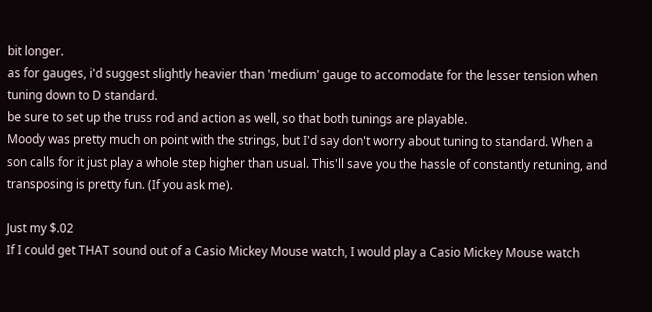bit longer.
as for gauges, i'd suggest slightly heavier than 'medium' gauge to accomodate for the lesser tension when tuning down to D standard.
be sure to set up the truss rod and action as well, so that both tunings are playable.
Moody was pretty much on point with the strings, but I'd say don't worry about tuning to standard. When a son calls for it just play a whole step higher than usual. This'll save you the hassle of constantly retuning, and transposing is pretty fun. (If you ask me).

Just my $.02
If I could get THAT sound out of a Casio Mickey Mouse watch, I would play a Casio Mickey Mouse watch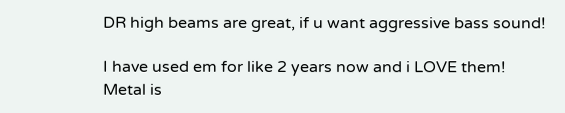DR high beams are great, if u want aggressive bass sound!

I have used em for like 2 years now and i LOVE them!
Metal is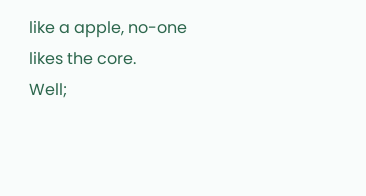like a apple, no-one likes the core.
Well;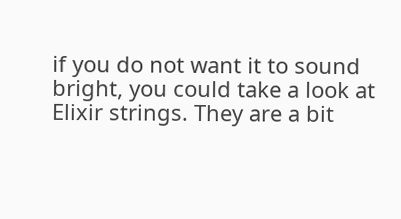if you do not want it to sound bright, you could take a look at Elixir strings. They are a bit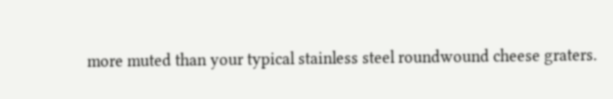more muted than your typical stainless steel roundwound cheese graters.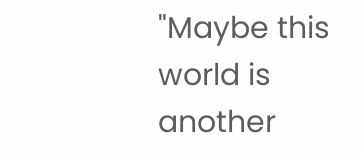"Maybe this world is another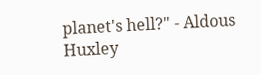planet's hell?" - Aldous Huxley